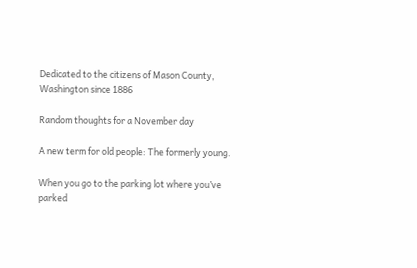Dedicated to the citizens of Mason County, Washington since 1886

Random thoughts for a November day

A new term for old people: The formerly young.

When you go to the parking lot where you’ve parked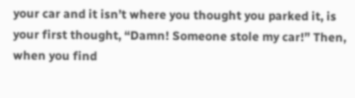your car and it isn’t where you thought you parked it, is your first thought, “Damn! Someone stole my car!” Then, when you find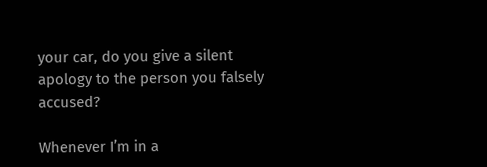your car, do you give a silent apology to the person you falsely accused?

Whenever I’m in a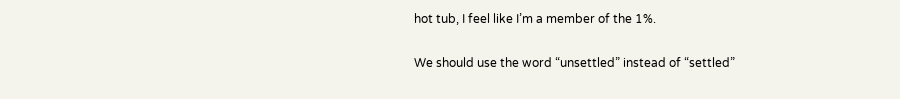hot tub, I feel like I’m a member of the 1%.

We should use the word “unsettled” instead of “settled”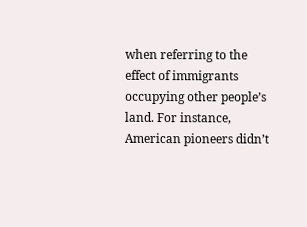when referring to the effect of immigrants occupying other people’s land. For instance, American pioneers didn’t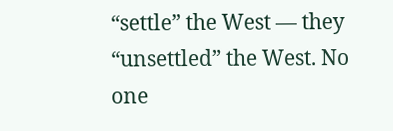“settle” the West — they “unsettled” the West. No one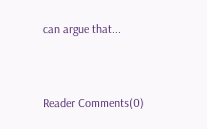can argue that...


Reader Comments(0)